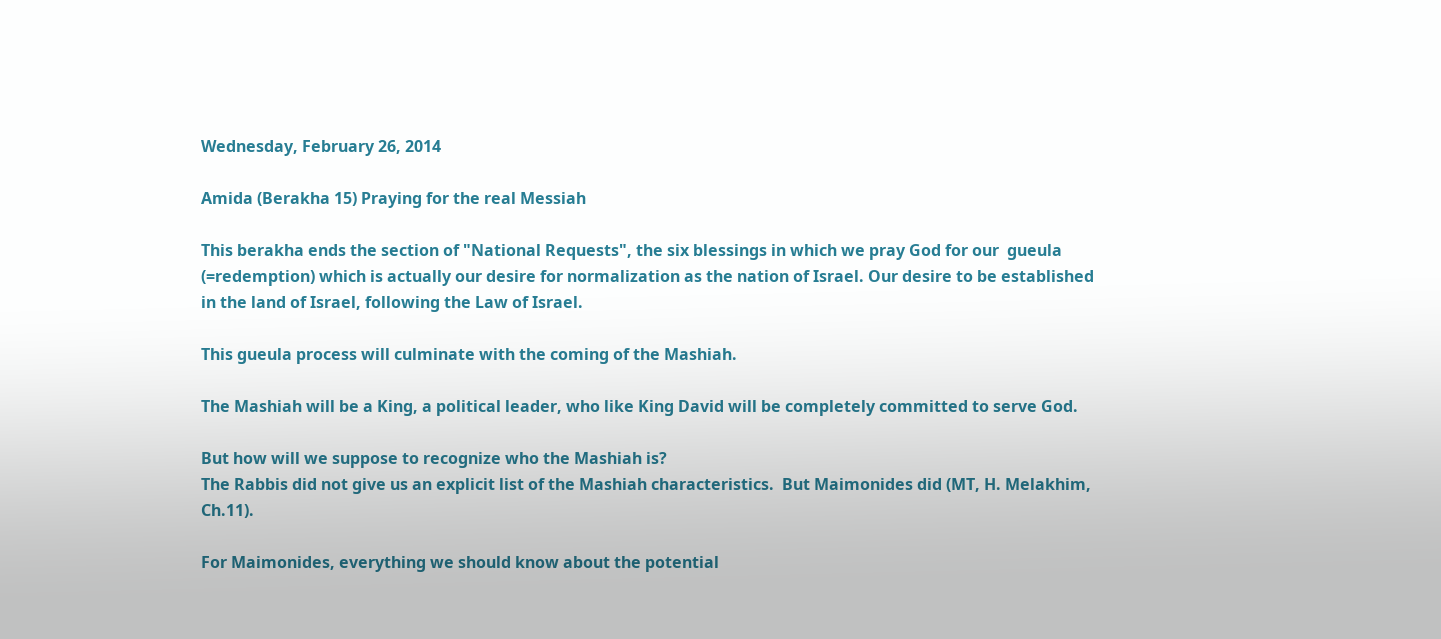Wednesday, February 26, 2014

Amida (Berakha 15) Praying for the real Messiah

This berakha ends the section of "National Requests", the six blessings in which we pray God for our  gueula (=redemption) which is actually our desire for normalization as the nation of Israel. Our desire to be established in the land of Israel, following the Law of Israel.

This gueula process will culminate with the coming of the Mashiah.

The Mashiah will be a King, a political leader, who like King David will be completely committed to serve God.

But how will we suppose to recognize who the Mashiah is?
The Rabbis did not give us an explicit list of the Mashiah characteristics.  But Maimonides did (MT, H. Melakhim, Ch.11).

For Maimonides, everything we should know about the potential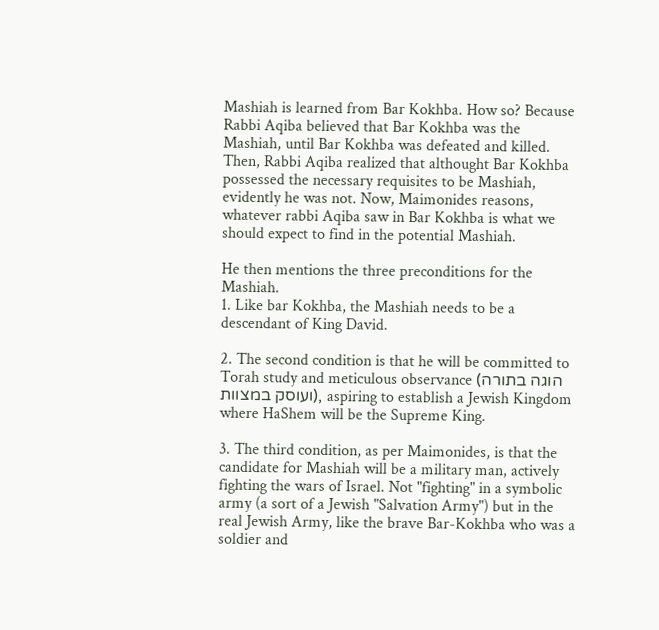Mashiah is learned from Bar Kokhba. How so? Because Rabbi Aqiba believed that Bar Kokhba was the Mashiah, until Bar Kokhba was defeated and killed. Then, Rabbi Aqiba realized that althought Bar Kokhba possessed the necessary requisites to be Mashiah, evidently he was not. Now, Maimonides reasons, whatever rabbi Aqiba saw in Bar Kokhba is what we should expect to find in the potential Mashiah.

He then mentions the three preconditions for the Mashiah.
1. Like bar Kokhba, the Mashiah needs to be a descendant of King David.

2. The second condition is that he will be committed to Torah study and meticulous observance (הוגה בתורה ועוסק במצוות), aspiring to establish a Jewish Kingdom where HaShem will be the Supreme King.

3. The third condition, as per Maimonides, is that the candidate for Mashiah will be a military man, actively fighting the wars of Israel. Not "fighting" in a symbolic army (a sort of a Jewish "Salvation Army") but in the real Jewish Army, like the brave Bar-Kokhba who was a soldier and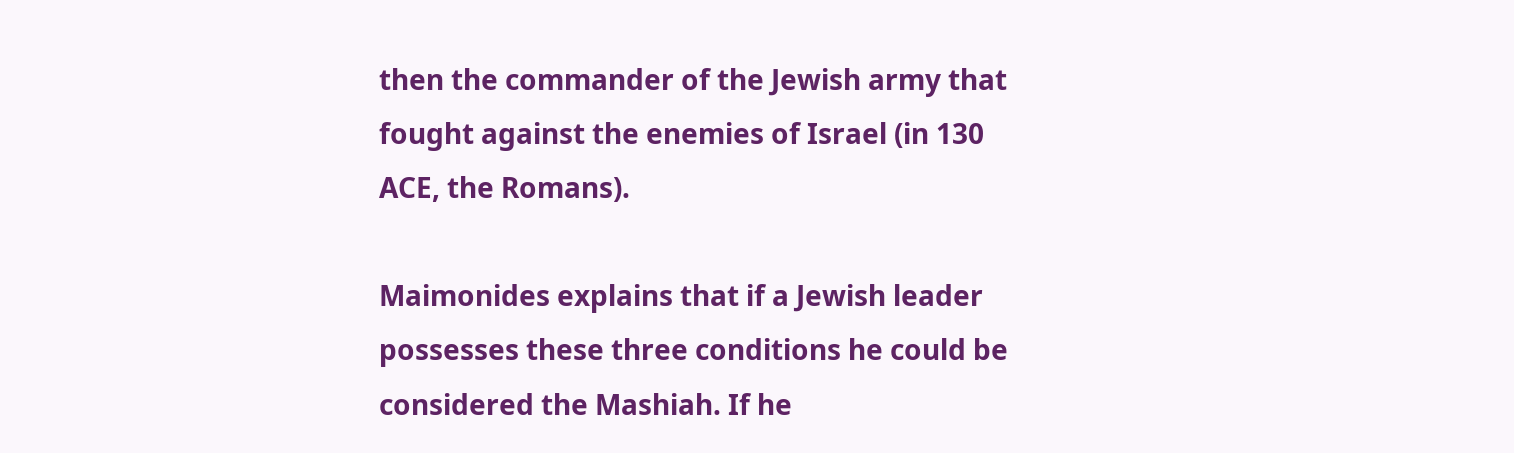then the commander of the Jewish army that fought against the enemies of Israel (in 130 ACE, the Romans).

Maimonides explains that if a Jewish leader possesses these three conditions he could be considered the Mashiah. If he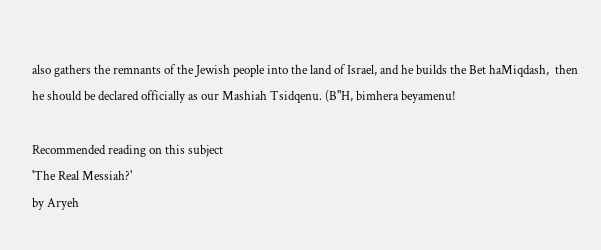also gathers the remnants of the Jewish people into the land of Israel, and he builds the Bet haMiqdash,  then he should be declared officially as our Mashiah Tsidqenu. (B"H, bimhera beyamenu!

Recommended reading on this subject
'The Real Messiah?'
by Aryeh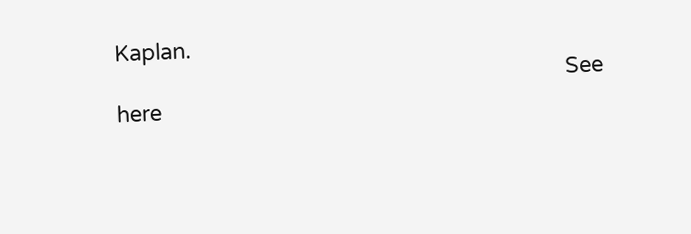Kaplan.
                                                                           See here